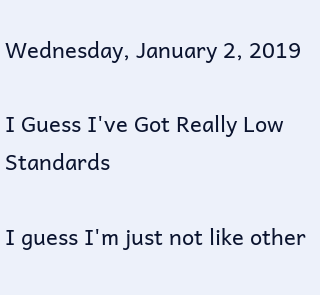Wednesday, January 2, 2019

I Guess I've Got Really Low Standards

I guess I'm just not like other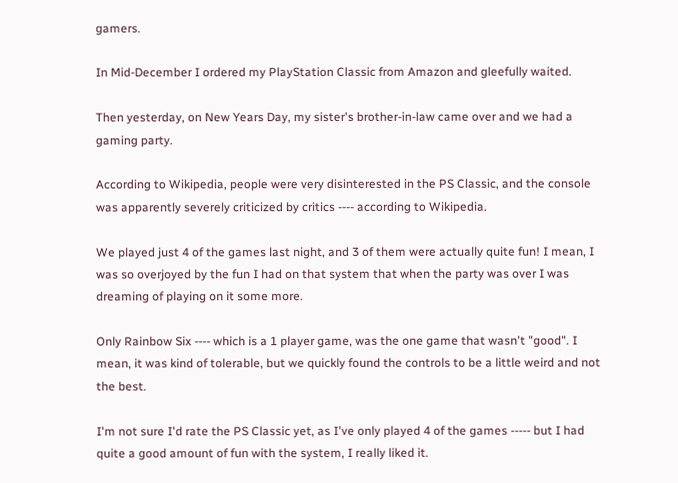gamers.

In Mid-December I ordered my PlayStation Classic from Amazon and gleefully waited.

Then yesterday, on New Years Day, my sister's brother-in-law came over and we had a gaming party.

According to Wikipedia, people were very disinterested in the PS Classic, and the console was apparently severely criticized by critics ---- according to Wikipedia.

We played just 4 of the games last night, and 3 of them were actually quite fun! I mean, I was so overjoyed by the fun I had on that system that when the party was over I was dreaming of playing on it some more.

Only Rainbow Six ---- which is a 1 player game, was the one game that wasn't "good". I mean, it was kind of tolerable, but we quickly found the controls to be a little weird and not the best.

I'm not sure I'd rate the PS Classic yet, as I've only played 4 of the games ----- but I had quite a good amount of fun with the system, I really liked it.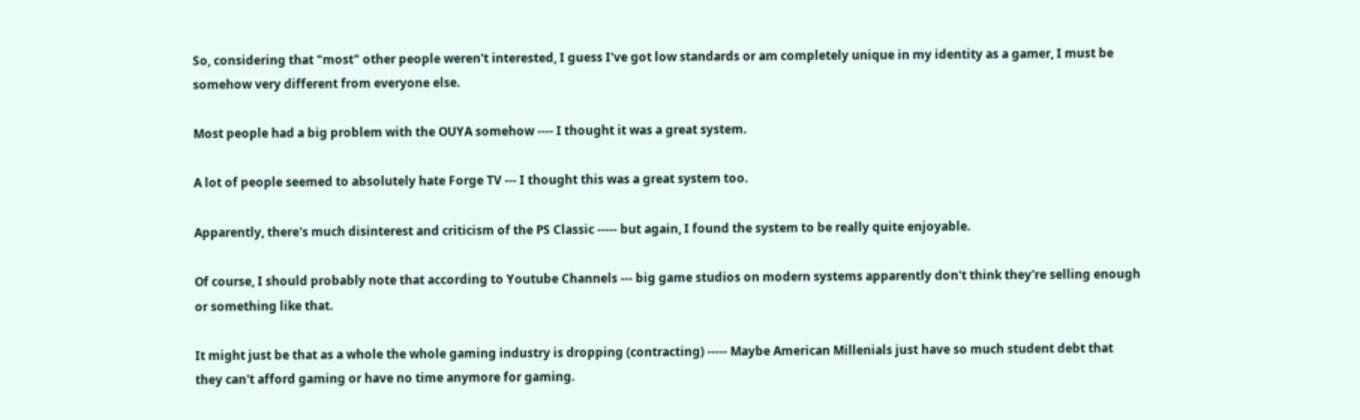So, considering that "most" other people weren't interested, I guess I've got low standards or am completely unique in my identity as a gamer, I must be somehow very different from everyone else.

Most people had a big problem with the OUYA somehow ---- I thought it was a great system.

A lot of people seemed to absolutely hate Forge TV --- I thought this was a great system too.

Apparently, there's much disinterest and criticism of the PS Classic ----- but again, I found the system to be really quite enjoyable.

Of course, I should probably note that according to Youtube Channels --- big game studios on modern systems apparently don't think they're selling enough or something like that.

It might just be that as a whole the whole gaming industry is dropping (contracting) ----- Maybe American Millenials just have so much student debt that they can't afford gaming or have no time anymore for gaming.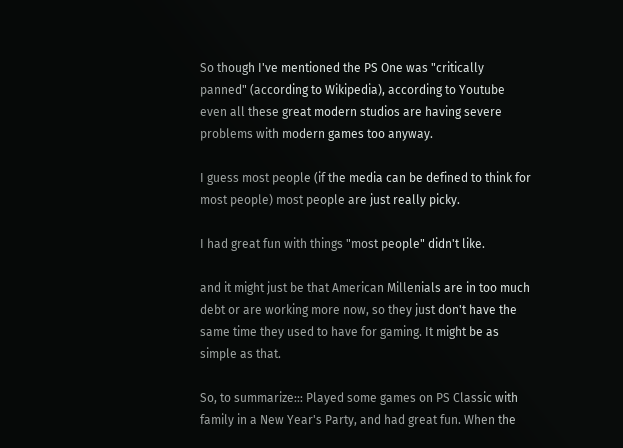So though I've mentioned the PS One was "critically panned" (according to Wikipedia), according to Youtube even all these great modern studios are having severe problems with modern games too anyway.

I guess most people (if the media can be defined to think for most people) most people are just really picky.

I had great fun with things "most people" didn't like.

and it might just be that American Millenials are in too much debt or are working more now, so they just don't have the same time they used to have for gaming. It might be as simple as that.

So, to summarize::: Played some games on PS Classic with family in a New Year's Party, and had great fun. When the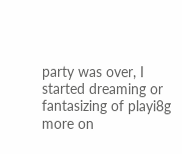party was over, I started dreaming or fantasizing of playi8g more on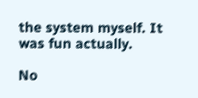the system myself. It was fun actually.

No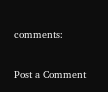comments:

Post a Comment